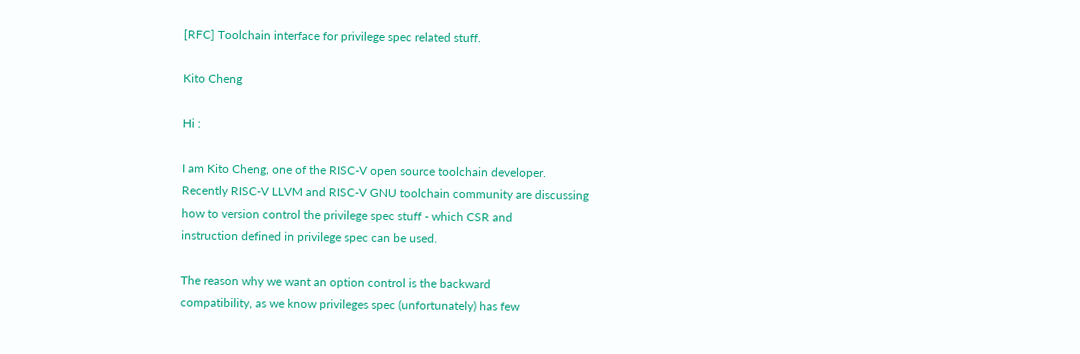[RFC] Toolchain interface for privilege spec related stuff.

Kito Cheng

Hi :

I am Kito Cheng, one of the RISC-V open source toolchain developer.
Recently RISC-V LLVM and RISC-V GNU toolchain community are discussing
how to version control the privilege spec stuff - which CSR and
instruction defined in privilege spec can be used.

The reason why we want an option control is the backward
compatibility, as we know privileges spec (unfortunately) has few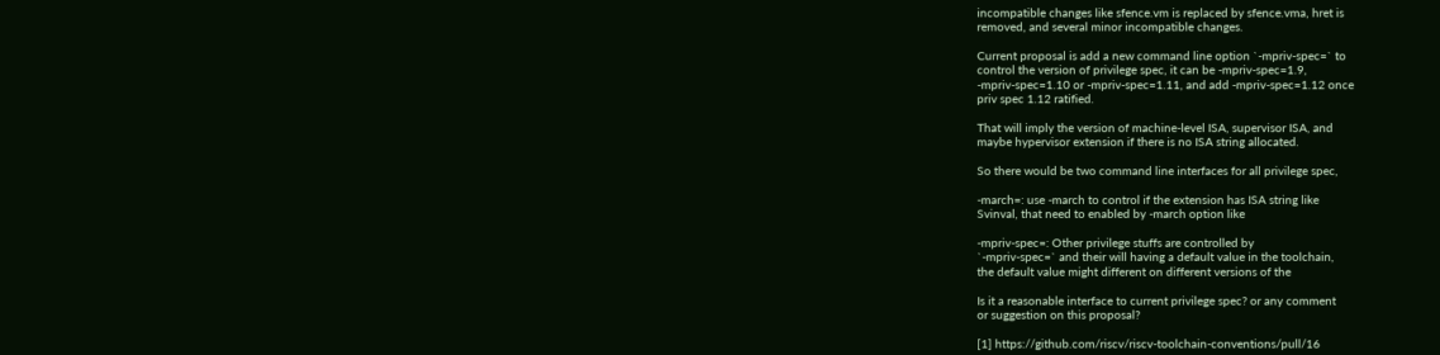incompatible changes like sfence.vm is replaced by sfence.vma, hret is
removed, and several minor incompatible changes.

Current proposal is add a new command line option `-mpriv-spec=` to
control the version of privilege spec, it can be -mpriv-spec=1.9,
-mpriv-spec=1.10 or -mpriv-spec=1.11, and add -mpriv-spec=1.12 once
priv spec 1.12 ratified.

That will imply the version of machine-level ISA, supervisor ISA, and
maybe hypervisor extension if there is no ISA string allocated.

So there would be two command line interfaces for all privilege spec,

-march=: use -march to control if the extension has ISA string like
Svinval, that need to enabled by -march option like

-mpriv-spec=: Other privilege stuffs are controlled by
`-mpriv-spec=` and their will having a default value in the toolchain,
the default value might different on different versions of the

Is it a reasonable interface to current privilege spec? or any comment
or suggestion on this proposal?

[1] https://github.com/riscv/riscv-toolchain-conventions/pull/16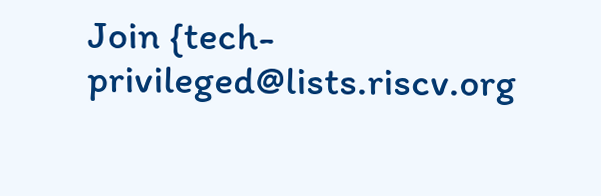Join {tech-privileged@lists.riscv.org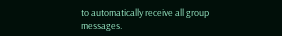to automatically receive all group messages.